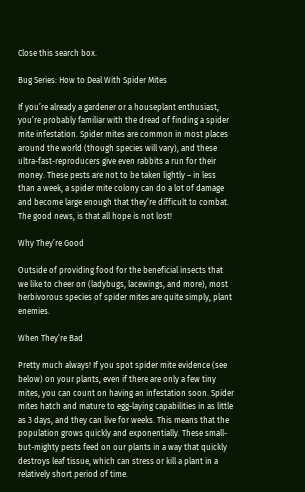Close this search box.

Bug Series: How to Deal With Spider Mites

If you’re already a gardener or a houseplant enthusiast, you’re probably familiar with the dread of finding a spider mite infestation. Spider mites are common in most places around the world (though species will vary), and these ultra-fast-reproducers give even rabbits a run for their money. These pests are not to be taken lightly – in less than a week, a spider mite colony can do a lot of damage and become large enough that they’re difficult to combat. The good news, is that all hope is not lost!

Why They’re Good

Outside of providing food for the beneficial insects that we like to cheer on (ladybugs, lacewings, and more), most herbivorous species of spider mites are quite simply, plant enemies.

When They’re Bad

Pretty much always! If you spot spider mite evidence (see below) on your plants, even if there are only a few tiny mites, you can count on having an infestation soon. Spider mites hatch and mature to egg-laying capabilities in as little as 3 days, and they can live for weeks. This means that the population grows quickly and exponentially. These small-but-mighty pests feed on our plants in a way that quickly destroys leaf tissue, which can stress or kill a plant in a relatively short period of time.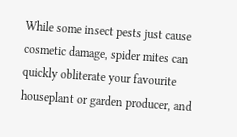While some insect pests just cause cosmetic damage, spider mites can quickly obliterate your favourite houseplant or garden producer, and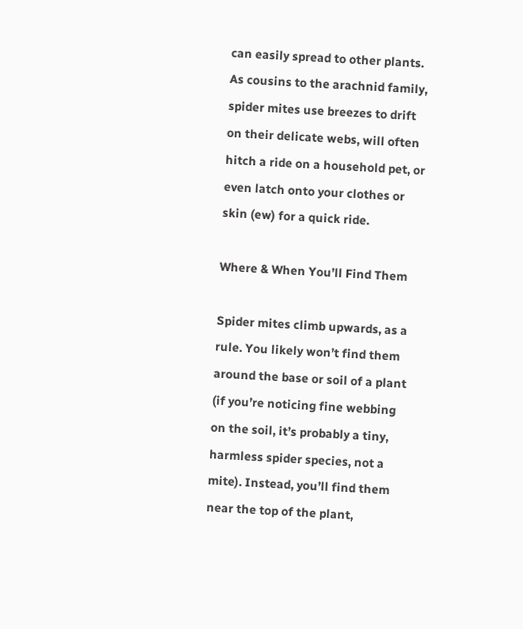can easily spread to other plants. As cousins to the arachnid family, spider mites use breezes to drift on their delicate webs, will often hitch a ride on a household pet, or even latch onto your clothes or skin (ew) for a quick ride.

Where & When You’ll Find Them

Spider mites climb upwards, as a rule. You likely won’t find them around the base or soil of a plant (if you’re noticing fine webbing on the soil, it’s probably a tiny, harmless spider species, not a mite). Instead, you’ll find them near the top of the plant,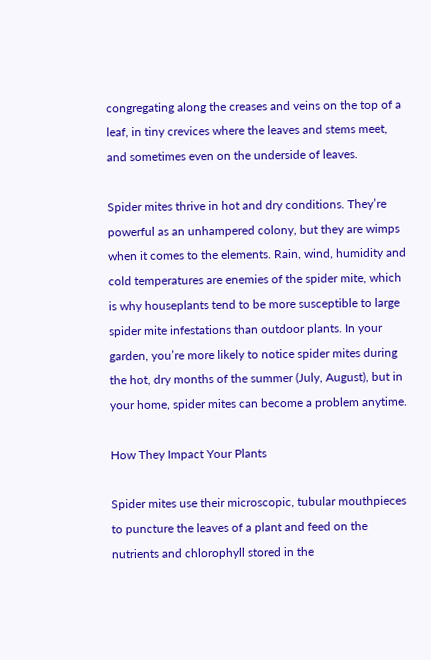congregating along the creases and veins on the top of a leaf, in tiny crevices where the leaves and stems meet, and sometimes even on the underside of leaves.

Spider mites thrive in hot and dry conditions. They’re powerful as an unhampered colony, but they are wimps when it comes to the elements. Rain, wind, humidity and cold temperatures are enemies of the spider mite, which is why houseplants tend to be more susceptible to large spider mite infestations than outdoor plants. In your garden, you’re more likely to notice spider mites during the hot, dry months of the summer (July, August), but in your home, spider mites can become a problem anytime.

How They Impact Your Plants

Spider mites use their microscopic, tubular mouthpieces to puncture the leaves of a plant and feed on the nutrients and chlorophyll stored in the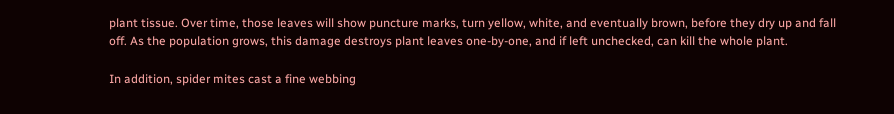plant tissue. Over time, those leaves will show puncture marks, turn yellow, white, and eventually brown, before they dry up and fall off. As the population grows, this damage destroys plant leaves one-by-one, and if left unchecked, can kill the whole plant.

In addition, spider mites cast a fine webbing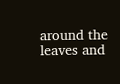around the leaves and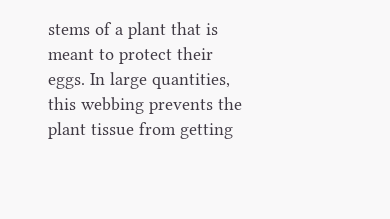stems of a plant that is meant to protect their eggs. In large quantities, this webbing prevents the plant tissue from getting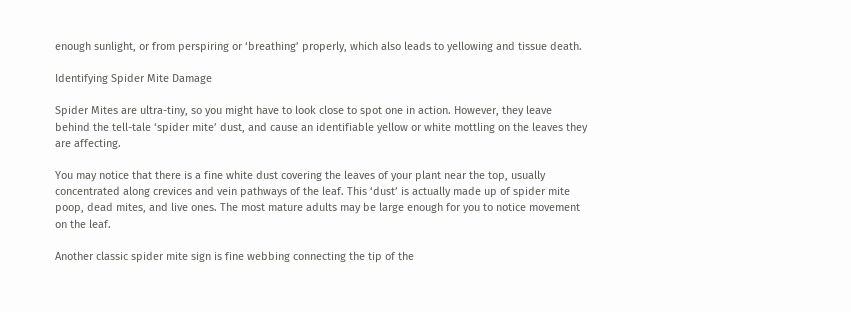enough sunlight, or from perspiring or ‘breathing’ properly, which also leads to yellowing and tissue death.

Identifying Spider Mite Damage

Spider Mites are ultra-tiny, so you might have to look close to spot one in action. However, they leave behind the tell-tale ‘spider mite’ dust, and cause an identifiable yellow or white mottling on the leaves they are affecting.

You may notice that there is a fine white dust covering the leaves of your plant near the top, usually concentrated along crevices and vein pathways of the leaf. This ‘dust’ is actually made up of spider mite poop, dead mites, and live ones. The most mature adults may be large enough for you to notice movement on the leaf.

Another classic spider mite sign is fine webbing connecting the tip of the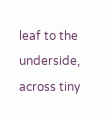leaf to the underside, across tiny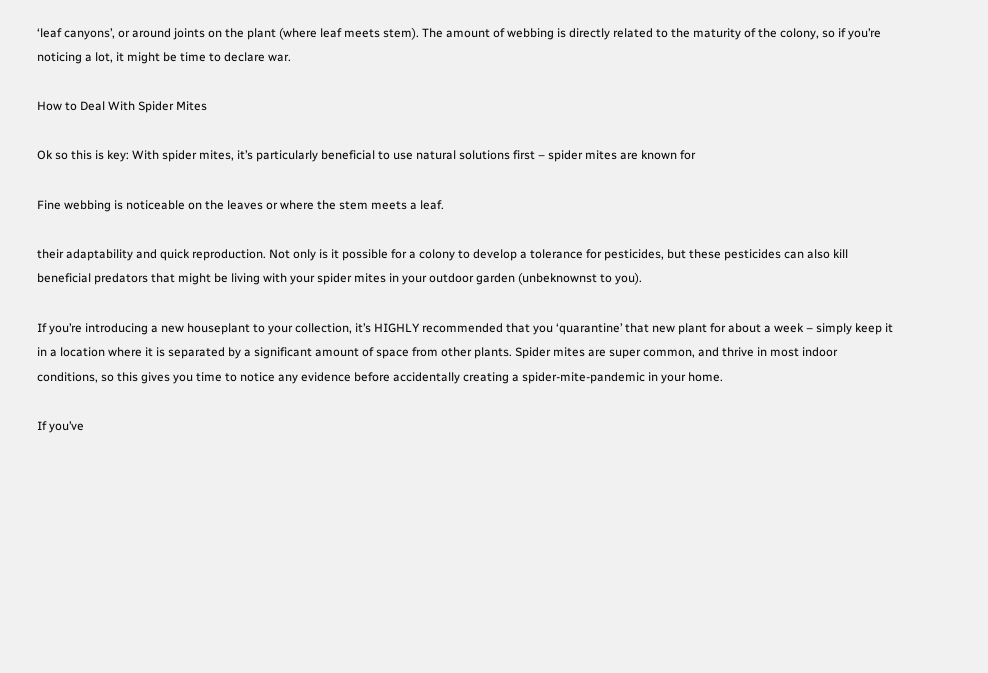‘leaf canyons’, or around joints on the plant (where leaf meets stem). The amount of webbing is directly related to the maturity of the colony, so if you’re noticing a lot, it might be time to declare war.

How to Deal With Spider Mites

Ok so this is key: With spider mites, it’s particularly beneficial to use natural solutions first – spider mites are known for

Fine webbing is noticeable on the leaves or where the stem meets a leaf.

their adaptability and quick reproduction. Not only is it possible for a colony to develop a tolerance for pesticides, but these pesticides can also kill beneficial predators that might be living with your spider mites in your outdoor garden (unbeknownst to you).

If you’re introducing a new houseplant to your collection, it’s HIGHLY recommended that you ‘quarantine’ that new plant for about a week – simply keep it in a location where it is separated by a significant amount of space from other plants. Spider mites are super common, and thrive in most indoor conditions, so this gives you time to notice any evidence before accidentally creating a spider-mite-pandemic in your home.

If you’ve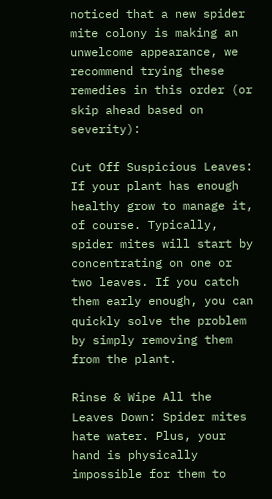noticed that a new spider mite colony is making an unwelcome appearance, we recommend trying these remedies in this order (or skip ahead based on severity):

Cut Off Suspicious Leaves: If your plant has enough healthy grow to manage it, of course. Typically, spider mites will start by concentrating on one or two leaves. If you catch them early enough, you can quickly solve the problem by simply removing them from the plant.

Rinse & Wipe All the Leaves Down: Spider mites hate water. Plus, your hand is physically impossible for them to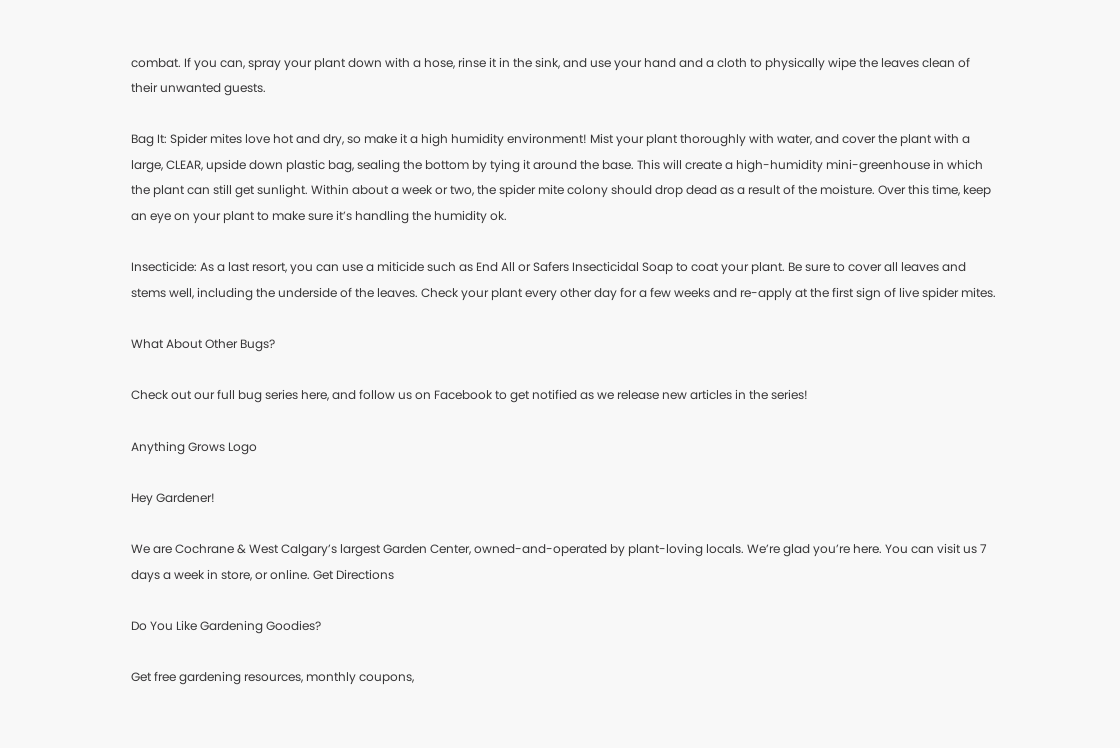combat. If you can, spray your plant down with a hose, rinse it in the sink, and use your hand and a cloth to physically wipe the leaves clean of their unwanted guests.

Bag It: Spider mites love hot and dry, so make it a high humidity environment! Mist your plant thoroughly with water, and cover the plant with a large, CLEAR, upside down plastic bag, sealing the bottom by tying it around the base. This will create a high-humidity mini-greenhouse in which the plant can still get sunlight. Within about a week or two, the spider mite colony should drop dead as a result of the moisture. Over this time, keep an eye on your plant to make sure it’s handling the humidity ok.

Insecticide: As a last resort, you can use a miticide such as End All or Safers Insecticidal Soap to coat your plant. Be sure to cover all leaves and stems well, including the underside of the leaves. Check your plant every other day for a few weeks and re-apply at the first sign of live spider mites.

What About Other Bugs?

Check out our full bug series here, and follow us on Facebook to get notified as we release new articles in the series!

Anything Grows Logo

Hey Gardener!

We are Cochrane & West Calgary’s largest Garden Center, owned-and-operated by plant-loving locals. We’re glad you’re here. You can visit us 7 days a week in store, or online. Get Directions

Do You Like Gardening Goodies?

Get free gardening resources, monthly coupons,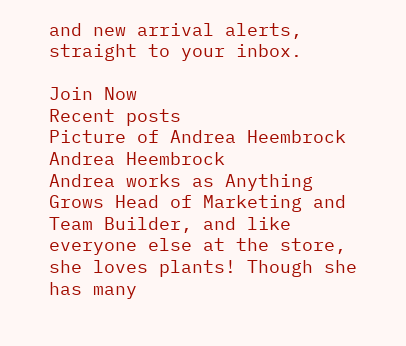and new arrival alerts, straight to your inbox.

Join Now
Recent posts
Picture of Andrea Heembrock
Andrea Heembrock
Andrea works as Anything Grows Head of Marketing and Team Builder, and like everyone else at the store, she loves plants! Though she has many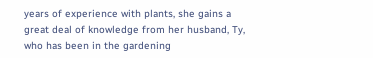years of experience with plants, she gains a great deal of knowledge from her husband, Ty, who has been in the gardening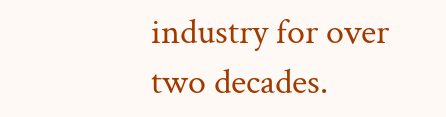industry for over two decades.